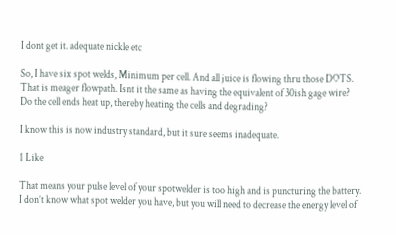I dont get it. adequate nickle etc

So, I have six spot welds, Minimum per cell. And all juice is flowing thru those DOTS. That is meager flowpath. Isnt it the same as having the equivalent of 30ish gage wire? Do the cell ends heat up, thereby heating the cells and degrading?

I know this is now industry standard, but it sure seems inadequate.

1 Like

That means your pulse level of your spotwelder is too high and is puncturing the battery. I don’t know what spot welder you have, but you will need to decrease the energy level of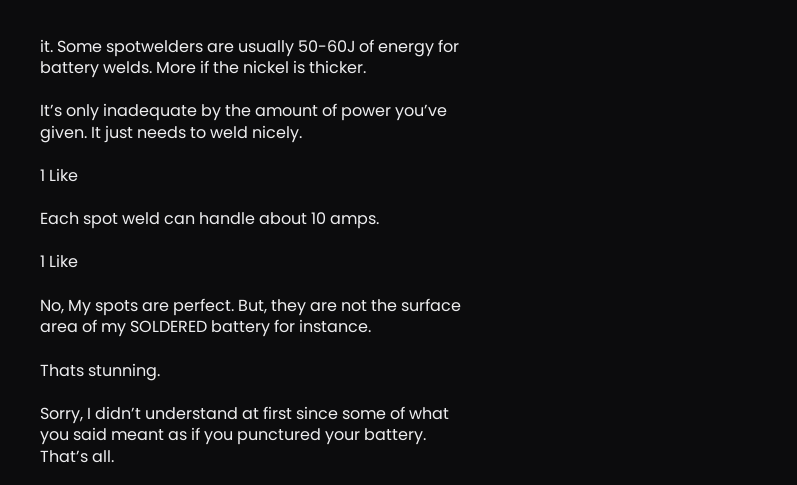it. Some spotwelders are usually 50-60J of energy for battery welds. More if the nickel is thicker.

It’s only inadequate by the amount of power you’ve given. It just needs to weld nicely.

1 Like

Each spot weld can handle about 10 amps.

1 Like

No, My spots are perfect. But, they are not the surface area of my SOLDERED battery for instance.

Thats stunning.

Sorry, I didn’t understand at first since some of what you said meant as if you punctured your battery. That’s all.